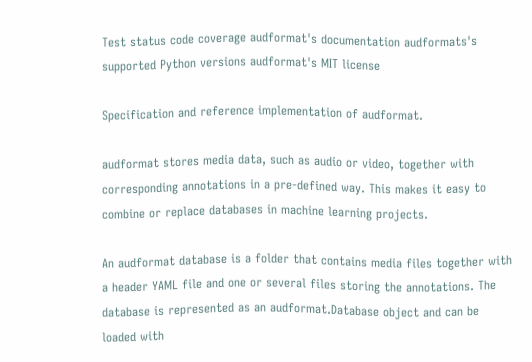Test status code coverage audformat's documentation audformats's supported Python versions audformat's MIT license

Specification and reference implementation of audformat.

audformat stores media data, such as audio or video, together with corresponding annotations in a pre-defined way. This makes it easy to combine or replace databases in machine learning projects.

An audformat database is a folder that contains media files together with a header YAML file and one or several files storing the annotations. The database is represented as an audformat.Database object and can be loaded with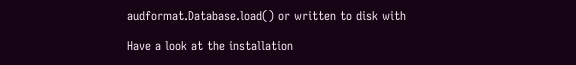audformat.Database.load() or written to disk with

Have a look at the installation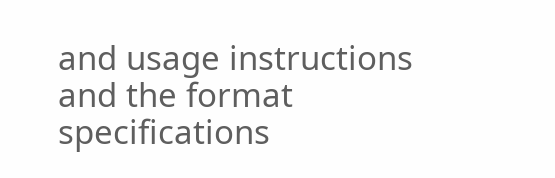and usage instructions and the format specifications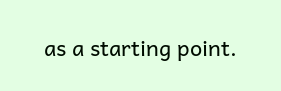as a starting point.